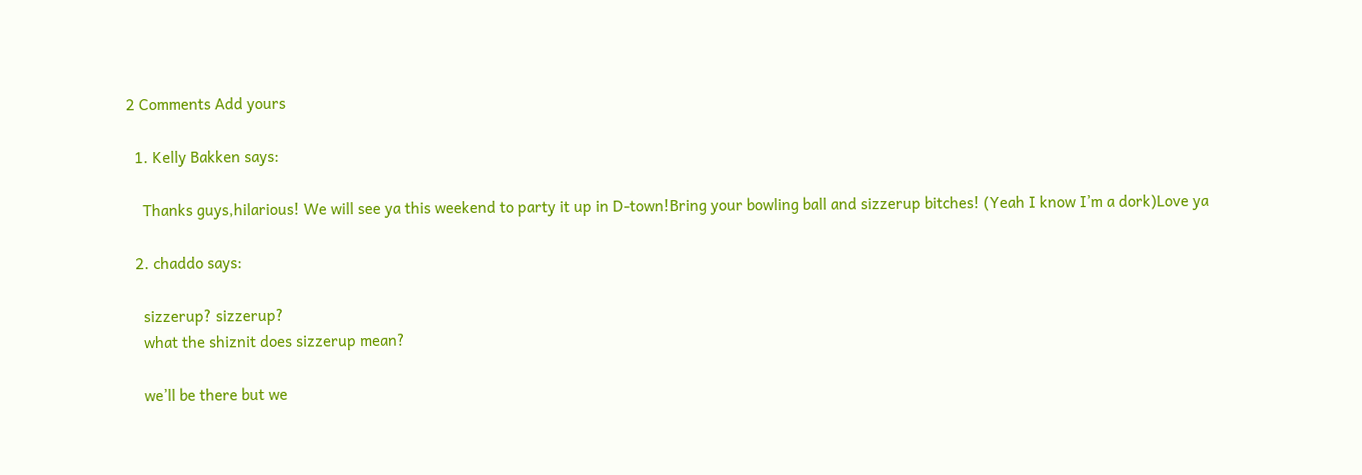2 Comments Add yours

  1. Kelly Bakken says:

    Thanks guys,hilarious! We will see ya this weekend to party it up in D-town!Bring your bowling ball and sizzerup bitches! (Yeah I know I’m a dork)Love ya

  2. chaddo says:

    sizzerup? sizzerup?
    what the shiznit does sizzerup mean?

    we’ll be there but we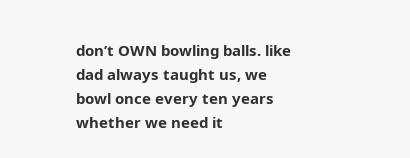don’t OWN bowling balls. like dad always taught us, we bowl once every ten years whether we need it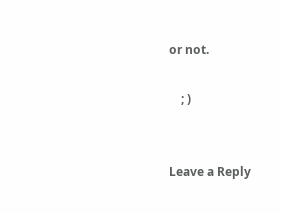or not.

    ; )


Leave a Reply